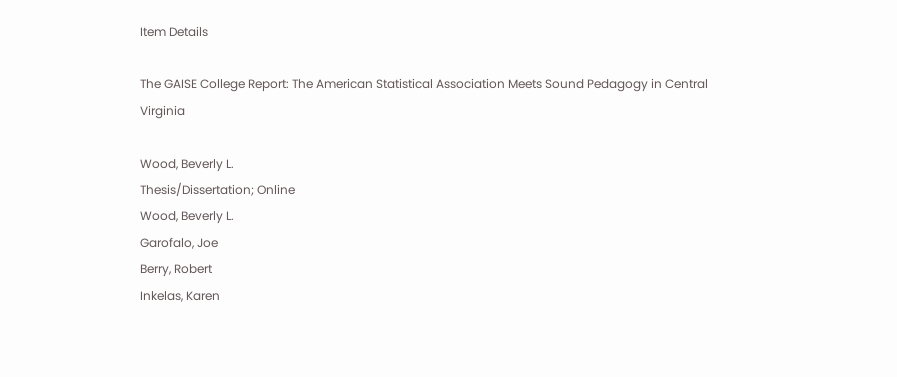Item Details

The GAISE College Report: The American Statistical Association Meets Sound Pedagogy in Central Virginia

Wood, Beverly L.
Thesis/Dissertation; Online
Wood, Beverly L.
Garofalo, Joe
Berry, Robert
Inkelas, Karen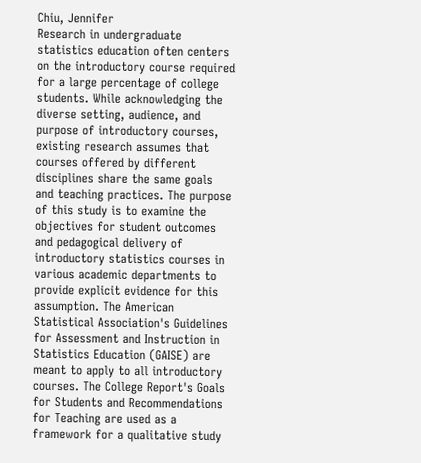Chiu, Jennifer
Research in undergraduate statistics education often centers on the introductory course required for a large percentage of college students. While acknowledging the diverse setting, audience, and purpose of introductory courses, existing research assumes that courses offered by different disciplines share the same goals and teaching practices. The purpose of this study is to examine the objectives for student outcomes and pedagogical delivery of introductory statistics courses in various academic departments to provide explicit evidence for this assumption. The American Statistical Association's Guidelines for Assessment and Instruction in Statistics Education (GAISE) are meant to apply to all introductory courses. The College Report's Goals for Students and Recommendations for Teaching are used as a framework for a qualitative study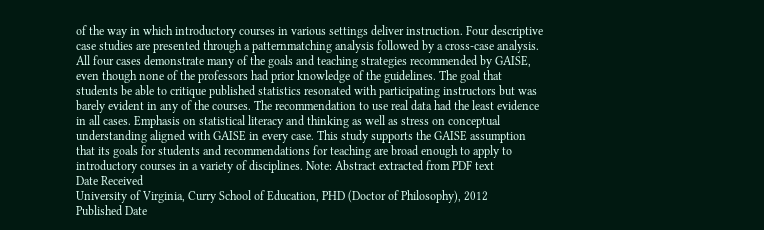of the way in which introductory courses in various settings deliver instruction. Four descriptive case studies are presented through a patternmatching analysis followed by a cross-case analysis. All four cases demonstrate many of the goals and teaching strategies recommended by GAISE, even though none of the professors had prior knowledge of the guidelines. The goal that students be able to critique published statistics resonated with participating instructors but was barely evident in any of the courses. The recommendation to use real data had the least evidence in all cases. Emphasis on statistical literacy and thinking as well as stress on conceptual understanding aligned with GAISE in every case. This study supports the GAISE assumption that its goals for students and recommendations for teaching are broad enough to apply to introductory courses in a variety of disciplines. Note: Abstract extracted from PDF text
Date Received
University of Virginia, Curry School of Education, PHD (Doctor of Philosophy), 2012
Published Date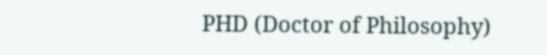PHD (Doctor of Philosophy)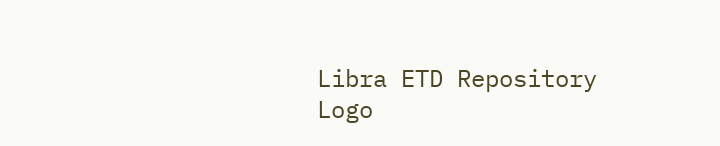Libra ETD Repository
Logo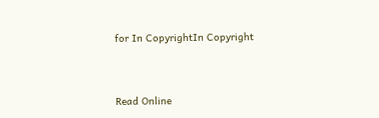for In CopyrightIn Copyright


Read Online